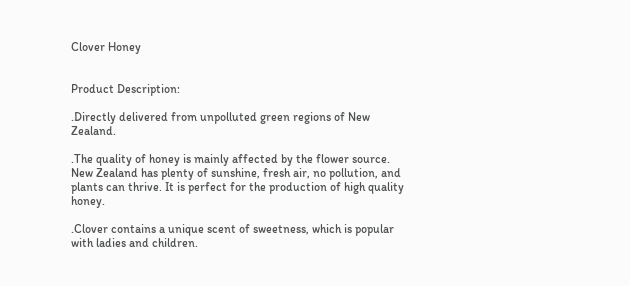Clover Honey


Product Description:

.Directly delivered from unpolluted green regions of New Zealand.

.The quality of honey is mainly affected by the flower source. New Zealand has plenty of sunshine, fresh air, no pollution, and plants can thrive. It is perfect for the production of high quality honey.

.Clover contains a unique scent of sweetness, which is popular with ladies and children.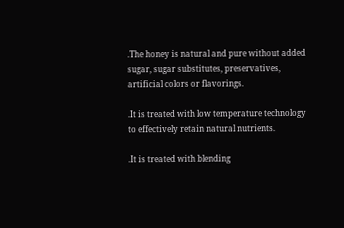.The honey is natural and pure without added sugar, sugar substitutes, preservatives, artificial colors or flavorings.

.It is treated with low temperature technology to effectively retain natural nutrients.

.It is treated with blending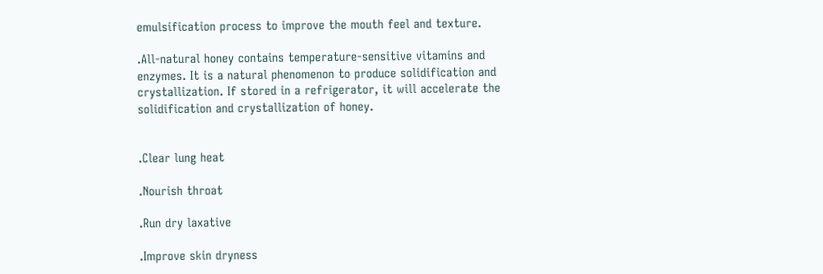emulsification process to improve the mouth feel and texture.

.All-natural honey contains temperature-sensitive vitamins and enzymes. It is a natural phenomenon to produce solidification and crystallization. If stored in a refrigerator, it will accelerate the solidification and crystallization of honey.


.Clear lung heat

.Nourish throat

.Run dry laxative

.Improve skin dryness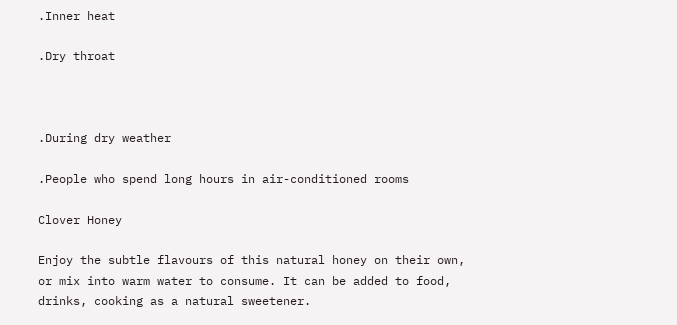.Inner heat

.Dry throat



.During dry weather

.People who spend long hours in air-conditioned rooms

Clover Honey

Enjoy the subtle flavours of this natural honey on their own, or mix into warm water to consume. It can be added to food, drinks, cooking as a natural sweetener.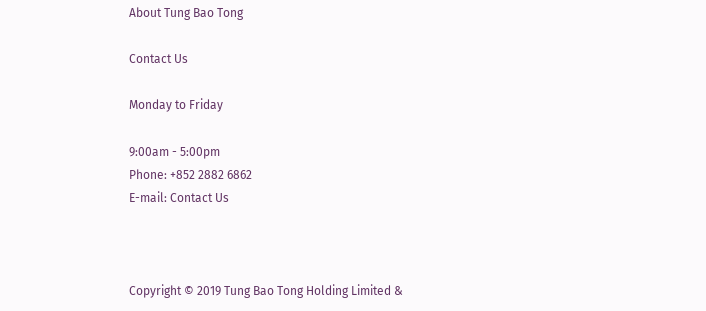About Tung Bao Tong

Contact Us

Monday to Friday

9:00am - 5:00pm
Phone: +852 2882 6862
E-mail: Contact Us



Copyright © 2019 Tung Bao Tong Holding Limited &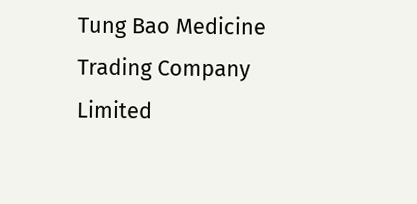Tung Bao Medicine Trading Company Limited